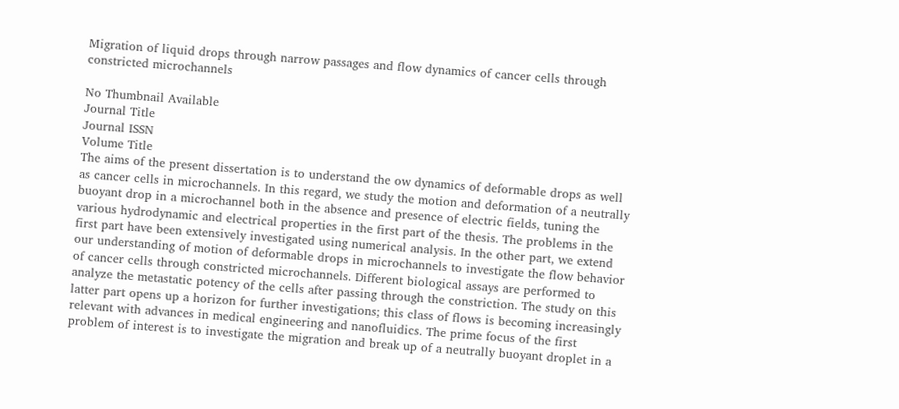Migration of liquid drops through narrow passages and flow dynamics of cancer cells through constricted microchannels

No Thumbnail Available
Journal Title
Journal ISSN
Volume Title
The aims of the present dissertation is to understand the ow dynamics of deformable drops as well as cancer cells in microchannels. In this regard, we study the motion and deformation of a neutrally buoyant drop in a microchannel both in the absence and presence of electric fields, tuning the various hydrodynamic and electrical properties in the first part of the thesis. The problems in the first part have been extensively investigated using numerical analysis. In the other part, we extend our understanding of motion of deformable drops in microchannels to investigate the flow behavior of cancer cells through constricted microchannels. Different biological assays are performed to analyze the metastatic potency of the cells after passing through the constriction. The study on this latter part opens up a horizon for further investigations; this class of flows is becoming increasingly relevant with advances in medical engineering and nanofluidics. The prime focus of the first problem of interest is to investigate the migration and break up of a neutrally buoyant droplet in a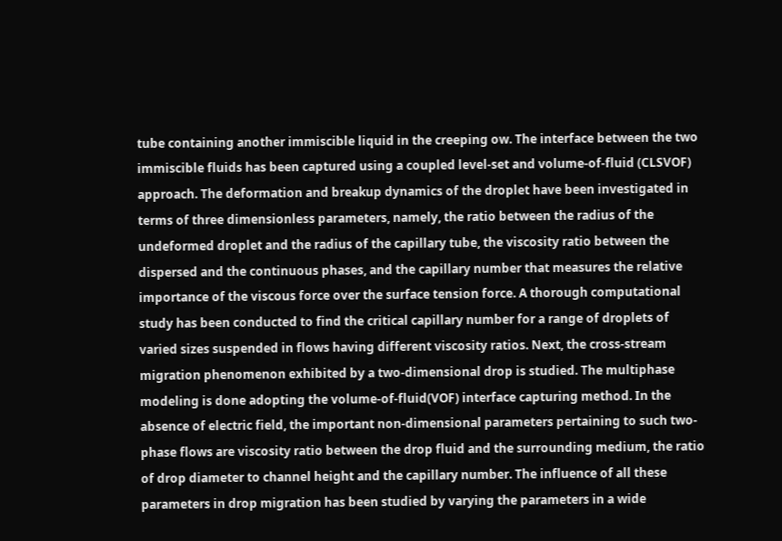tube containing another immiscible liquid in the creeping ow. The interface between the two immiscible fluids has been captured using a coupled level-set and volume-of-fluid (CLSVOF) approach. The deformation and breakup dynamics of the droplet have been investigated in terms of three dimensionless parameters, namely, the ratio between the radius of the undeformed droplet and the radius of the capillary tube, the viscosity ratio between the dispersed and the continuous phases, and the capillary number that measures the relative importance of the viscous force over the surface tension force. A thorough computational study has been conducted to find the critical capillary number for a range of droplets of varied sizes suspended in flows having different viscosity ratios. Next, the cross-stream migration phenomenon exhibited by a two-dimensional drop is studied. The multiphase modeling is done adopting the volume-of-fluid(VOF) interface capturing method. In the absence of electric field, the important non-dimensional parameters pertaining to such two-phase flows are viscosity ratio between the drop fluid and the surrounding medium, the ratio of drop diameter to channel height and the capillary number. The influence of all these parameters in drop migration has been studied by varying the parameters in a wide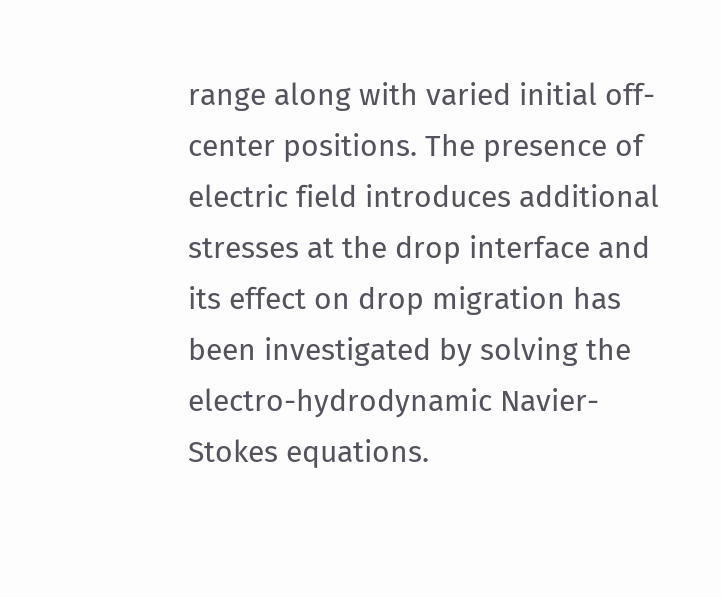range along with varied initial off-center positions. The presence of electric field introduces additional stresses at the drop interface and its effect on drop migration has been investigated by solving the electro-hydrodynamic Navier-Stokes equations.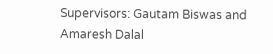Supervisors: Gautam Biswas and Amaresh Dalal